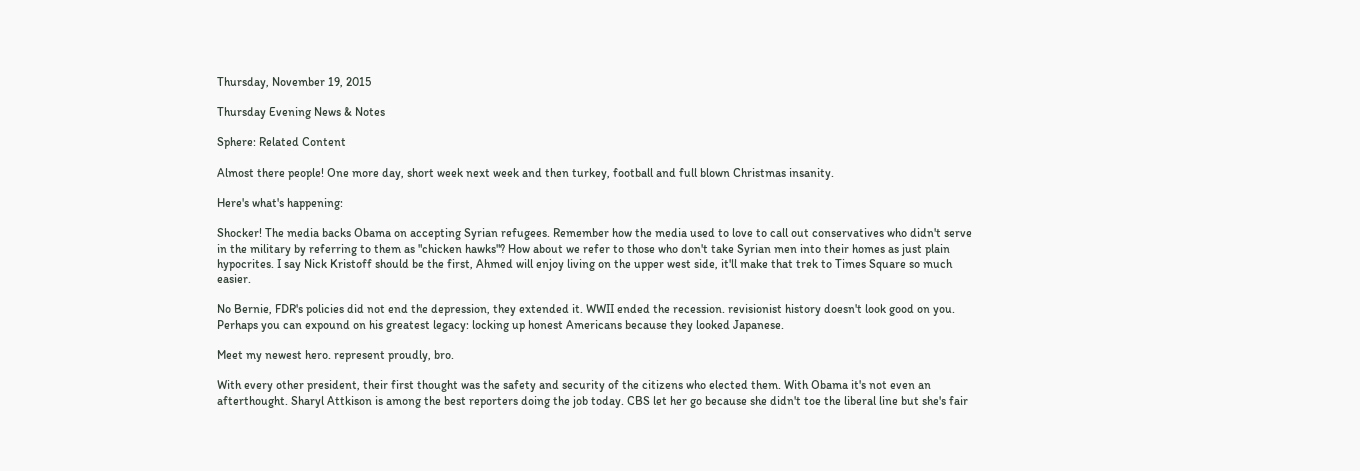Thursday, November 19, 2015

Thursday Evening News & Notes

Sphere: Related Content

Almost there people! One more day, short week next week and then turkey, football and full blown Christmas insanity.

Here's what's happening:

Shocker! The media backs Obama on accepting Syrian refugees. Remember how the media used to love to call out conservatives who didn't serve in the military by referring to them as "chicken hawks"? How about we refer to those who don't take Syrian men into their homes as just plain hypocrites. I say Nick Kristoff should be the first, Ahmed will enjoy living on the upper west side, it'll make that trek to Times Square so much easier.

No Bernie, FDR's policies did not end the depression, they extended it. WWII ended the recession. revisionist history doesn't look good on you. Perhaps you can expound on his greatest legacy: locking up honest Americans because they looked Japanese.

Meet my newest hero. represent proudly, bro.

With every other president, their first thought was the safety and security of the citizens who elected them. With Obama it's not even an afterthought. Sharyl Attkison is among the best reporters doing the job today. CBS let her go because she didn't toe the liberal line but she's fair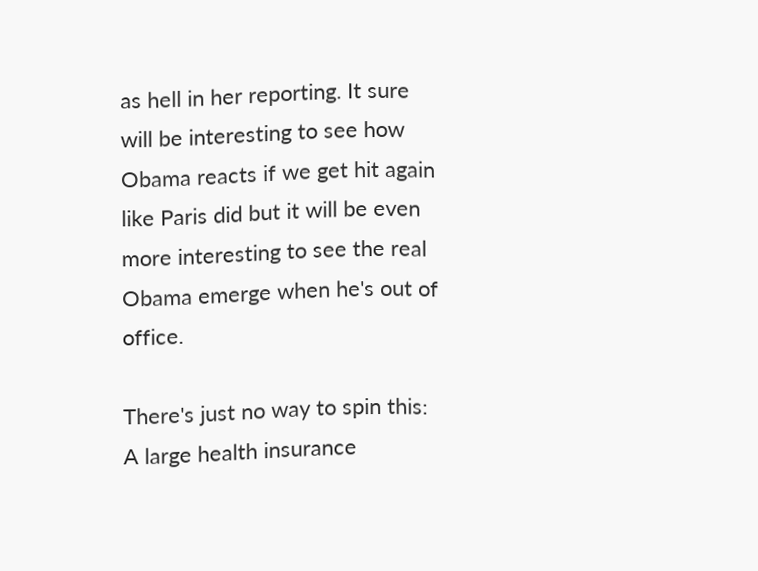as hell in her reporting. It sure will be interesting to see how Obama reacts if we get hit again like Paris did but it will be even more interesting to see the real Obama emerge when he's out of office.

There's just no way to spin this: A large health insurance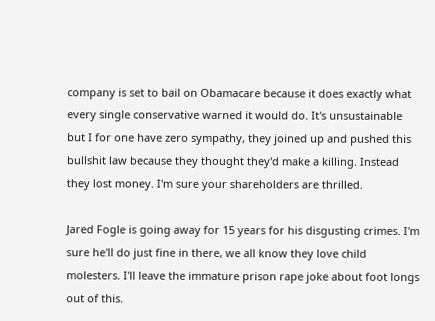company is set to bail on Obamacare because it does exactly what every single conservative warned it would do. It's unsustainable but I for one have zero sympathy, they joined up and pushed this bullshit law because they thought they'd make a killing. Instead they lost money. I'm sure your shareholders are thrilled.

Jared Fogle is going away for 15 years for his disgusting crimes. I'm sure he'll do just fine in there, we all know they love child molesters. I'll leave the immature prison rape joke about foot longs out of this.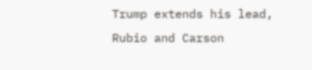Trump extends his lead, Rubio and Carson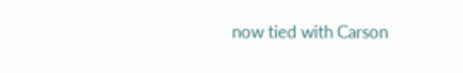now tied with Carson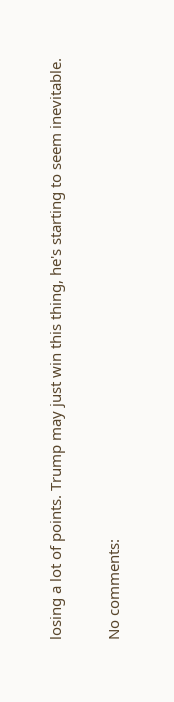losing a lot of points. Trump may just win this thing, he's starting to seem inevitable.

No comments: